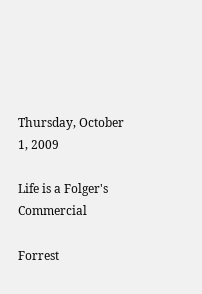Thursday, October 1, 2009

Life is a Folger's Commercial

Forrest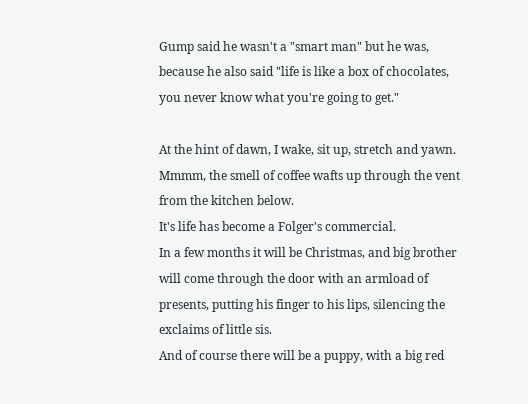Gump said he wasn't a "smart man" but he was, because he also said "life is like a box of chocolates, you never know what you're going to get."

At the hint of dawn, I wake, sit up, stretch and yawn.
Mmmm, the smell of coffee wafts up through the vent from the kitchen below.
It's life has become a Folger's commercial.
In a few months it will be Christmas, and big brother will come through the door with an armload of presents, putting his finger to his lips, silencing the exclaims of little sis.
And of course there will be a puppy, with a big red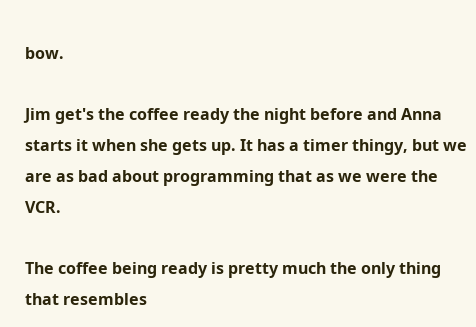bow.

Jim get's the coffee ready the night before and Anna starts it when she gets up. It has a timer thingy, but we are as bad about programming that as we were the VCR.

The coffee being ready is pretty much the only thing that resembles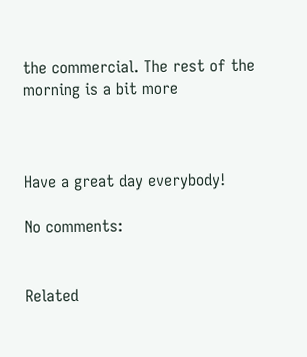the commercial. The rest of the morning is a bit more



Have a great day everybody!

No comments:


Related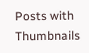Posts with Thumbnails